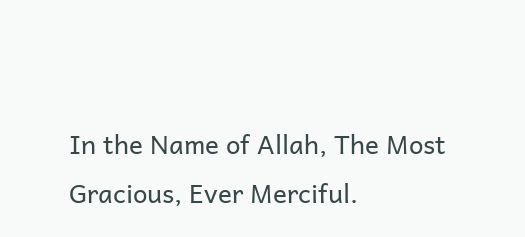In the Name of Allah, The Most Gracious, Ever Merciful.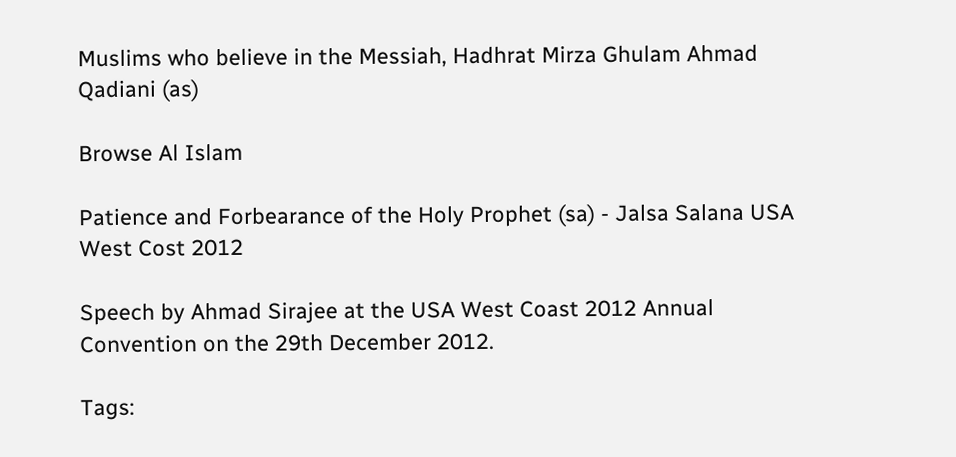Muslims who believe in the Messiah, Hadhrat Mirza Ghulam Ahmad Qadiani (as)

Browse Al Islam

Patience and Forbearance of the Holy Prophet (sa) - Jalsa Salana USA West Cost 2012

Speech by Ahmad Sirajee at the USA West Coast 2012 Annual Convention on the 29th December 2012.

Tags: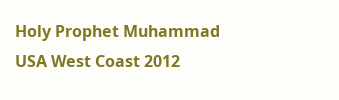Holy Prophet Muhammad   USA West Coast 2012